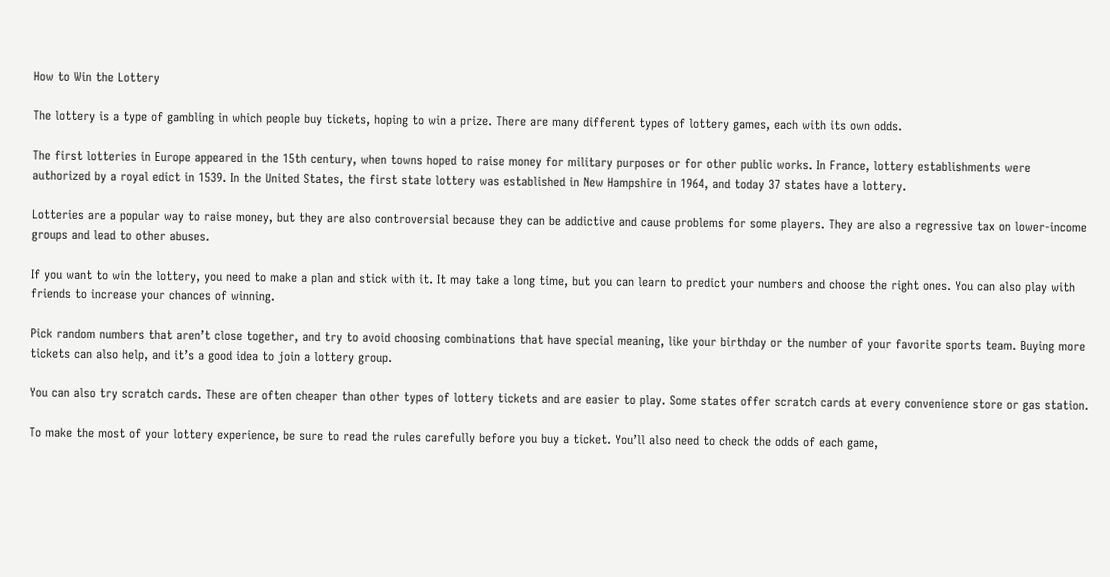How to Win the Lottery

The lottery is a type of gambling in which people buy tickets, hoping to win a prize. There are many different types of lottery games, each with its own odds.

The first lotteries in Europe appeared in the 15th century, when towns hoped to raise money for military purposes or for other public works. In France, lottery establishments were authorized by a royal edict in 1539. In the United States, the first state lottery was established in New Hampshire in 1964, and today 37 states have a lottery.

Lotteries are a popular way to raise money, but they are also controversial because they can be addictive and cause problems for some players. They are also a regressive tax on lower-income groups and lead to other abuses.

If you want to win the lottery, you need to make a plan and stick with it. It may take a long time, but you can learn to predict your numbers and choose the right ones. You can also play with friends to increase your chances of winning.

Pick random numbers that aren’t close together, and try to avoid choosing combinations that have special meaning, like your birthday or the number of your favorite sports team. Buying more tickets can also help, and it’s a good idea to join a lottery group.

You can also try scratch cards. These are often cheaper than other types of lottery tickets and are easier to play. Some states offer scratch cards at every convenience store or gas station.

To make the most of your lottery experience, be sure to read the rules carefully before you buy a ticket. You’ll also need to check the odds of each game,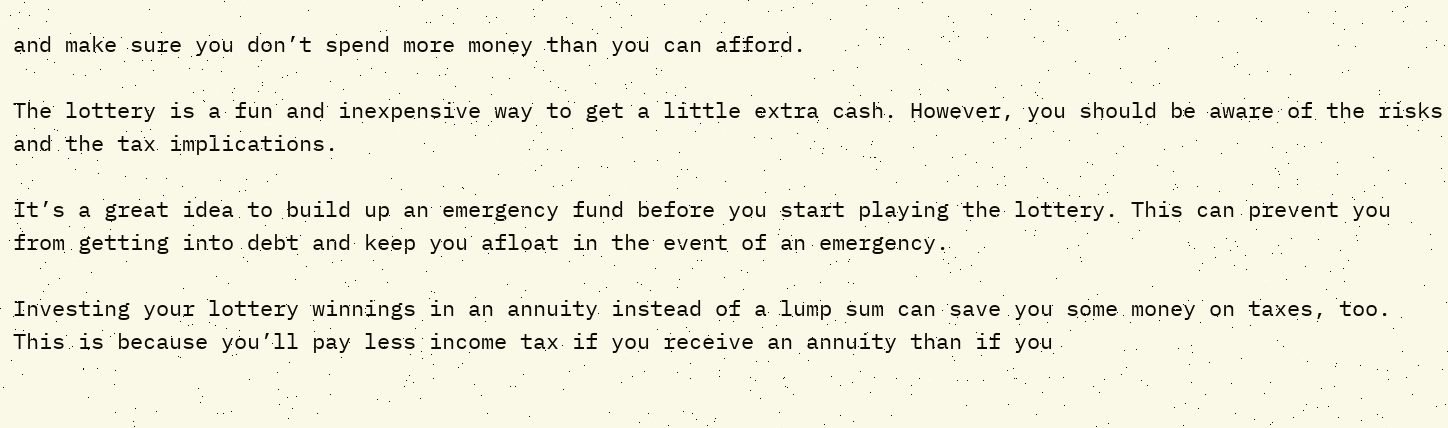and make sure you don’t spend more money than you can afford.

The lottery is a fun and inexpensive way to get a little extra cash. However, you should be aware of the risks and the tax implications.

It’s a great idea to build up an emergency fund before you start playing the lottery. This can prevent you from getting into debt and keep you afloat in the event of an emergency.

Investing your lottery winnings in an annuity instead of a lump sum can save you some money on taxes, too. This is because you’ll pay less income tax if you receive an annuity than if you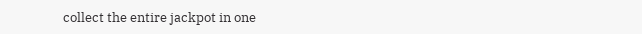collect the entire jackpot in one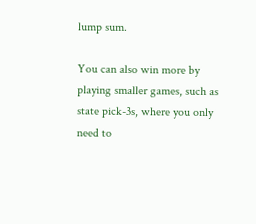lump sum.

You can also win more by playing smaller games, such as state pick-3s, where you only need to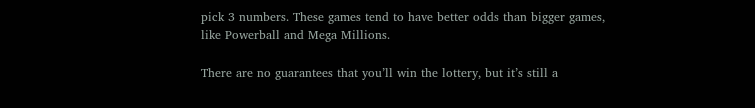pick 3 numbers. These games tend to have better odds than bigger games, like Powerball and Mega Millions.

There are no guarantees that you’ll win the lottery, but it’s still a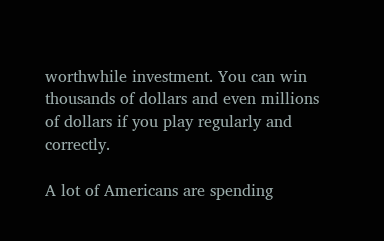worthwhile investment. You can win thousands of dollars and even millions of dollars if you play regularly and correctly.

A lot of Americans are spending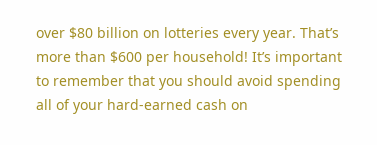over $80 billion on lotteries every year. That’s more than $600 per household! It’s important to remember that you should avoid spending all of your hard-earned cash on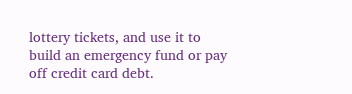lottery tickets, and use it to build an emergency fund or pay off credit card debt.